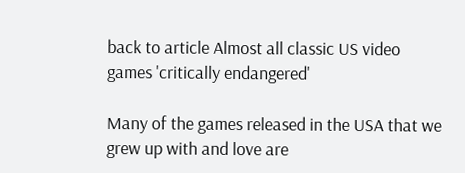back to article Almost all classic US video games 'critically endangered'

Many of the games released in the USA that we grew up with and love are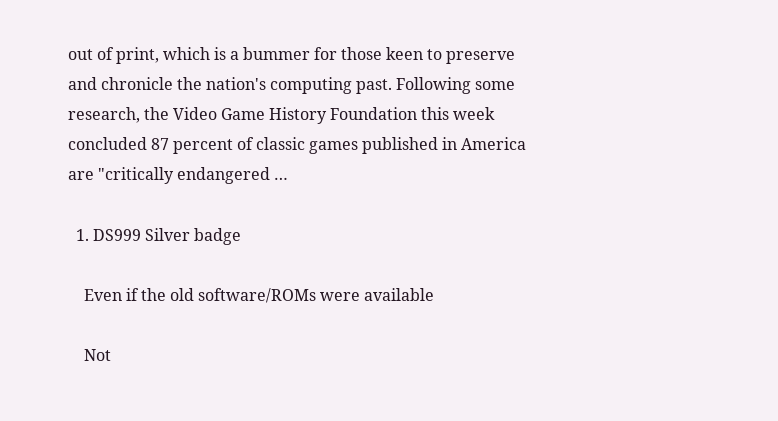out of print, which is a bummer for those keen to preserve and chronicle the nation's computing past. Following some research, the Video Game History Foundation this week concluded 87 percent of classic games published in America are "critically endangered …

  1. DS999 Silver badge

    Even if the old software/ROMs were available

    Not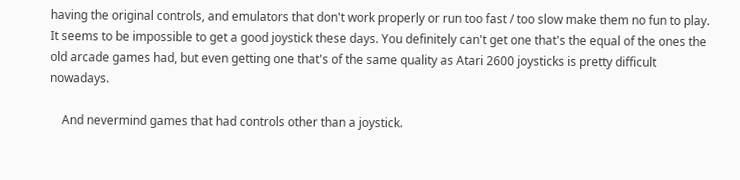having the original controls, and emulators that don't work properly or run too fast / too slow make them no fun to play. It seems to be impossible to get a good joystick these days. You definitely can't get one that's the equal of the ones the old arcade games had, but even getting one that's of the same quality as Atari 2600 joysticks is pretty difficult nowadays.

    And nevermind games that had controls other than a joystick.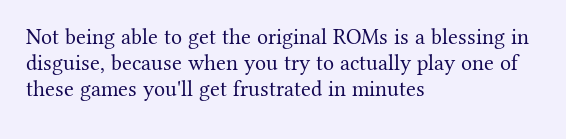Not being able to get the original ROMs is a blessing in disguise, because when you try to actually play one of these games you'll get frustrated in minutes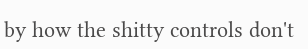by how the shitty controls don't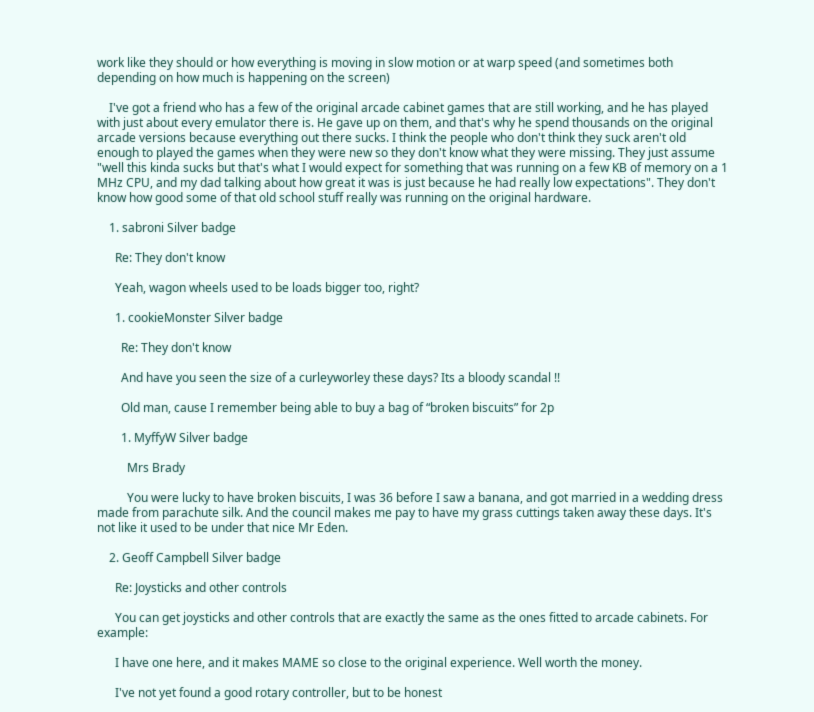work like they should or how everything is moving in slow motion or at warp speed (and sometimes both depending on how much is happening on the screen)

    I've got a friend who has a few of the original arcade cabinet games that are still working, and he has played with just about every emulator there is. He gave up on them, and that's why he spend thousands on the original arcade versions because everything out there sucks. I think the people who don't think they suck aren't old enough to played the games when they were new so they don't know what they were missing. They just assume "well this kinda sucks but that's what I would expect for something that was running on a few KB of memory on a 1 MHz CPU, and my dad talking about how great it was is just because he had really low expectations". They don't know how good some of that old school stuff really was running on the original hardware.

    1. sabroni Silver badge

      Re: They don't know

      Yeah, wagon wheels used to be loads bigger too, right?

      1. cookieMonster Silver badge

        Re: They don't know

        And have you seen the size of a curleyworley these days? Its a bloody scandal !!

        Old man, cause I remember being able to buy a bag of “broken biscuits” for 2p

        1. MyffyW Silver badge

          Mrs Brady

          You were lucky to have broken biscuits, I was 36 before I saw a banana, and got married in a wedding dress made from parachute silk. And the council makes me pay to have my grass cuttings taken away these days. It's not like it used to be under that nice Mr Eden.

    2. Geoff Campbell Silver badge

      Re: Joysticks and other controls

      You can get joysticks and other controls that are exactly the same as the ones fitted to arcade cabinets. For example:

      I have one here, and it makes MAME so close to the original experience. Well worth the money.

      I've not yet found a good rotary controller, but to be honest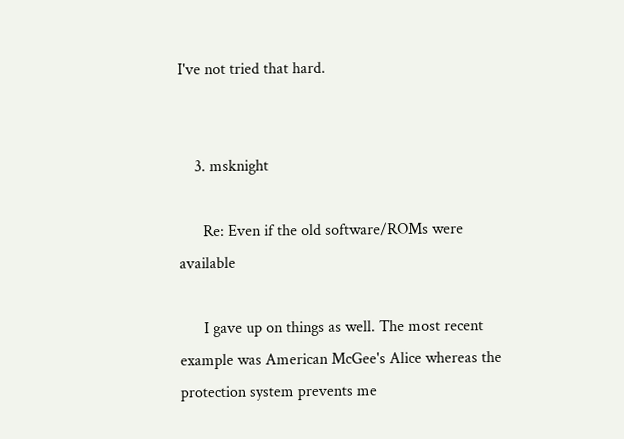I've not tried that hard.


    3. msknight

      Re: Even if the old software/ROMs were available

      I gave up on things as well. The most recent example was American McGee's Alice whereas the protection system prevents me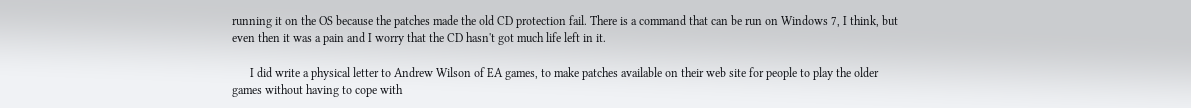running it on the OS because the patches made the old CD protection fail. There is a command that can be run on Windows 7, I think, but even then it was a pain and I worry that the CD hasn't got much life left in it.

      I did write a physical letter to Andrew Wilson of EA games, to make patches available on their web site for people to play the older games without having to cope with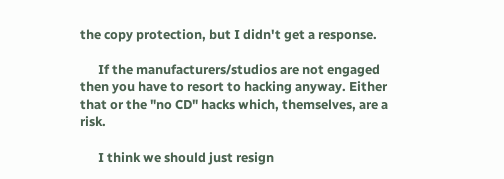the copy protection, but I didn't get a response.

      If the manufacturers/studios are not engaged then you have to resort to hacking anyway. Either that or the "no CD" hacks which, themselves, are a risk.

      I think we should just resign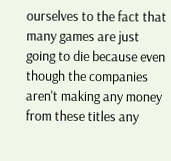ourselves to the fact that many games are just going to die because even though the companies aren't making any money from these titles any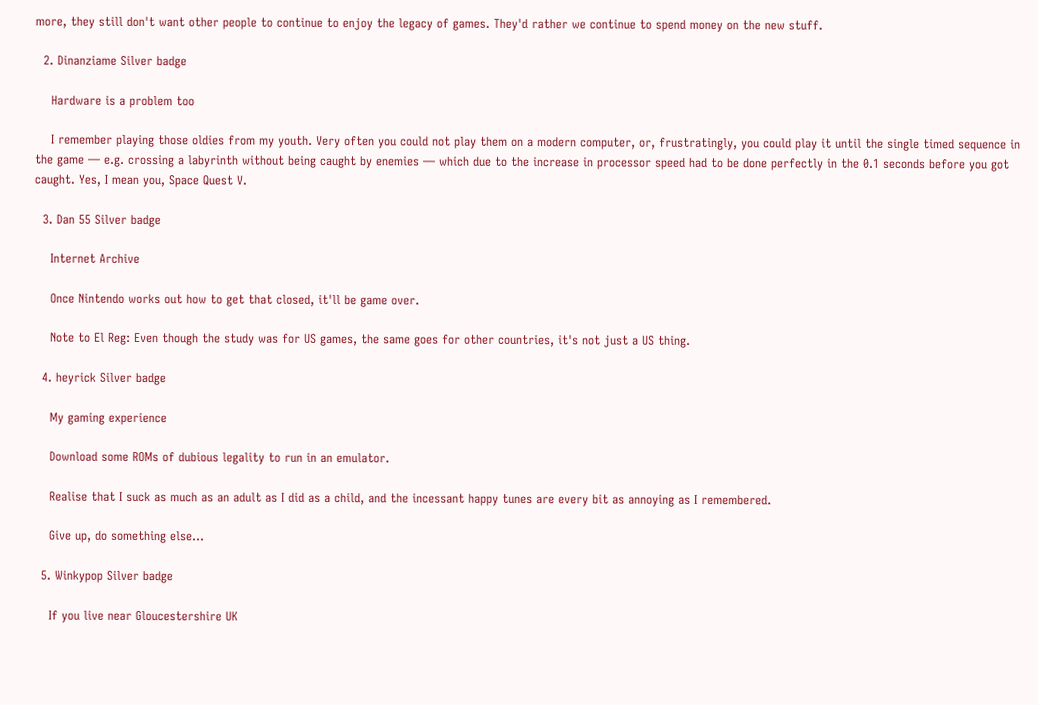more, they still don't want other people to continue to enjoy the legacy of games. They'd rather we continue to spend money on the new stuff.

  2. Dinanziame Silver badge

    Hardware is a problem too

    I remember playing those oldies from my youth. Very often you could not play them on a modern computer, or, frustratingly, you could play it until the single timed sequence in the game — e.g. crossing a labyrinth without being caught by enemies — which due to the increase in processor speed had to be done perfectly in the 0.1 seconds before you got caught. Yes, I mean you, Space Quest V.

  3. Dan 55 Silver badge

    Internet Archive

    Once Nintendo works out how to get that closed, it'll be game over.

    Note to El Reg: Even though the study was for US games, the same goes for other countries, it's not just a US thing.

  4. heyrick Silver badge

    My gaming experience

    Download some ROMs of dubious legality to run in an emulator.

    Realise that I suck as much as an adult as I did as a child, and the incessant happy tunes are every bit as annoying as I remembered.

    Give up, do something else...

  5. Winkypop Silver badge

    If you live near Gloucestershire UK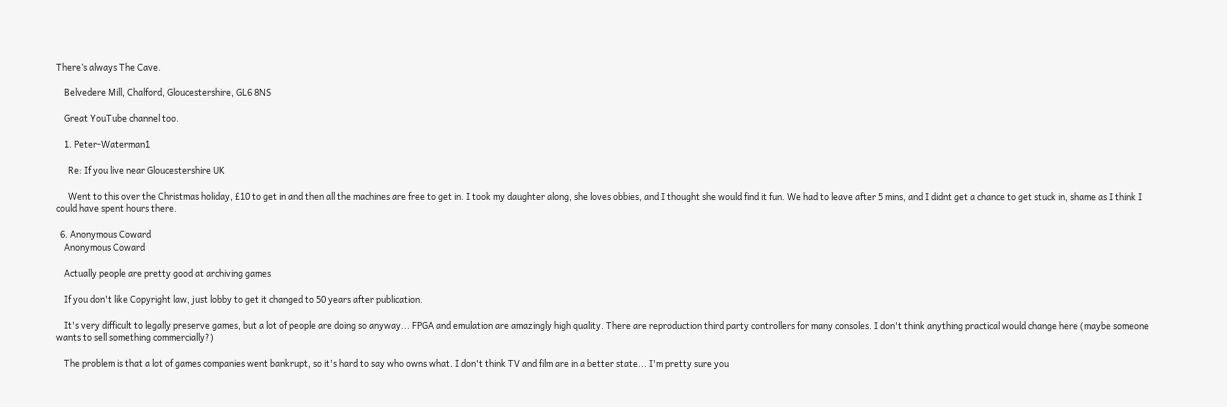There’s always The Cave.

    Belvedere Mill, Chalford, Gloucestershire, GL6 8NS

    Great YouTube channel too.

    1. Peter-Waterman1

      Re: If you live near Gloucestershire UK

      Went to this over the Christmas holiday, £10 to get in and then all the machines are free to get in. I took my daughter along, she loves obbies, and I thought she would find it fun. We had to leave after 5 mins, and I didnt get a chance to get stuck in, shame as I think I could have spent hours there.

  6. Anonymous Coward
    Anonymous Coward

    Actually people are pretty good at archiving games

    If you don't like Copyright law, just lobby to get it changed to 50 years after publication.

    It's very difficult to legally preserve games, but a lot of people are doing so anyway... FPGA and emulation are amazingly high quality. There are reproduction third party controllers for many consoles. I don't think anything practical would change here (maybe someone wants to sell something commercially?)

    The problem is that a lot of games companies went bankrupt, so it's hard to say who owns what. I don't think TV and film are in a better state... I'm pretty sure you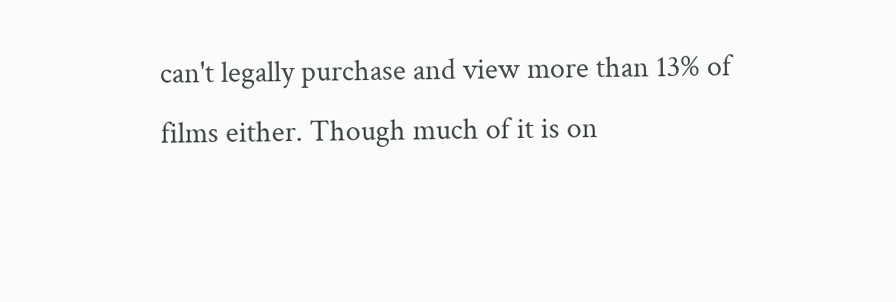can't legally purchase and view more than 13% of films either. Though much of it is on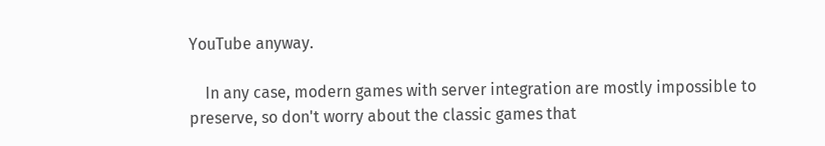YouTube anyway.

    In any case, modern games with server integration are mostly impossible to preserve, so don't worry about the classic games that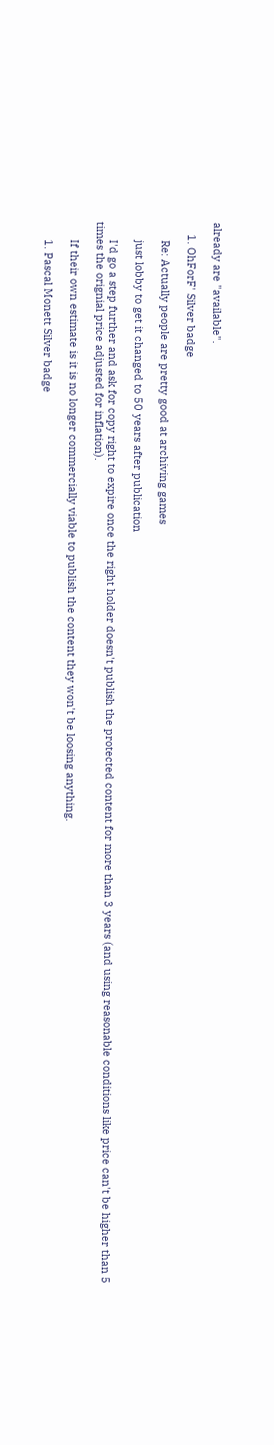already are "available".

    1. OhForF' Silver badge

      Re: Actually people are pretty good at archiving games

      just lobby to get it changed to 50 years after publication

      I'd go a step further and ask for copy right to expire once the right holder doesn't publish the protected content for more than 3 years (and using reasonable conditions like price can't be higher than 5 times the orignial price adjusted for inflation).

      If their own estimate is it is no longer commercially viable to publish the content they won't be loosing anything.

      1. Pascal Monett Silver badge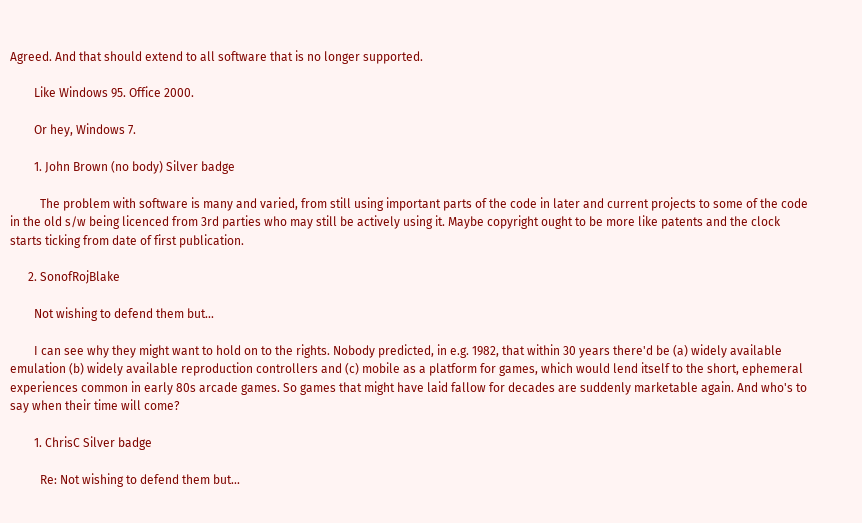Agreed. And that should extend to all software that is no longer supported.

        Like Windows 95. Office 2000.

        Or hey, Windows 7.

        1. John Brown (no body) Silver badge

          The problem with software is many and varied, from still using important parts of the code in later and current projects to some of the code in the old s/w being licenced from 3rd parties who may still be actively using it. Maybe copyright ought to be more like patents and the clock starts ticking from date of first publication.

      2. SonofRojBlake

        Not wishing to defend them but...

        I can see why they might want to hold on to the rights. Nobody predicted, in e.g. 1982, that within 30 years there'd be (a) widely available emulation (b) widely available reproduction controllers and (c) mobile as a platform for games, which would lend itself to the short, ephemeral experiences common in early 80s arcade games. So games that might have laid fallow for decades are suddenly marketable again. And who's to say when their time will come?

        1. ChrisC Silver badge

          Re: Not wishing to defend them but...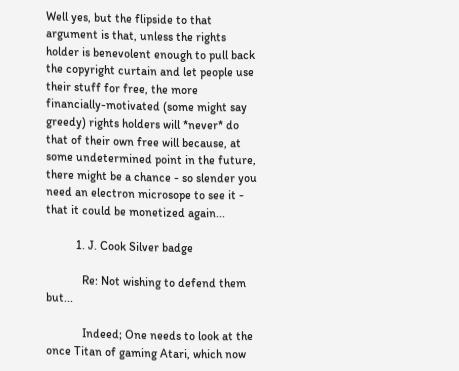Well yes, but the flipside to that argument is that, unless the rights holder is benevolent enough to pull back the copyright curtain and let people use their stuff for free, the more financially-motivated (some might say greedy) rights holders will *never* do that of their own free will because, at some undetermined point in the future, there might be a chance - so slender you need an electron microsope to see it - that it could be monetized again...

          1. J. Cook Silver badge

            Re: Not wishing to defend them but...

            Indeed; One needs to look at the once Titan of gaming Atari, which now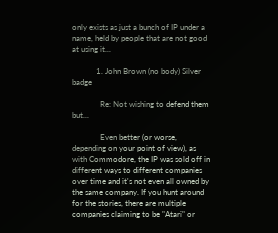only exists as just a bunch of IP under a name, held by people that are not good at using it...

            1. John Brown (no body) Silver badge

              Re: Not wishing to defend them but...

              Even better (or worse, depending on your point of view), as with Commodore, the IP was sold off in different ways to different companies over time and it's not even all owned by the same company. If you hunt around for the stories, there are multiple companies claiming to be "Atari" or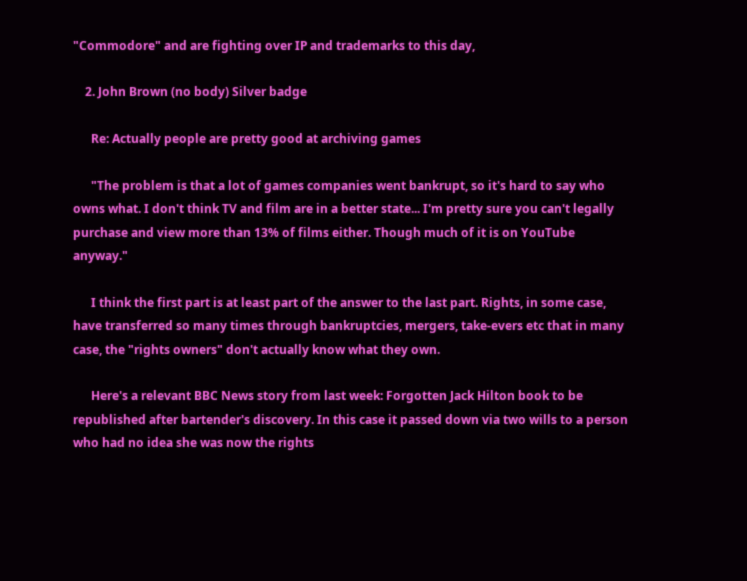"Commodore" and are fighting over IP and trademarks to this day,

    2. John Brown (no body) Silver badge

      Re: Actually people are pretty good at archiving games

      "The problem is that a lot of games companies went bankrupt, so it's hard to say who owns what. I don't think TV and film are in a better state... I'm pretty sure you can't legally purchase and view more than 13% of films either. Though much of it is on YouTube anyway."

      I think the first part is at least part of the answer to the last part. Rights, in some case, have transferred so many times through bankruptcies, mergers, take-evers etc that in many case, the "rights owners" don't actually know what they own.

      Here's a relevant BBC News story from last week: Forgotten Jack Hilton book to be republished after bartender's discovery. In this case it passed down via two wills to a person who had no idea she was now the rights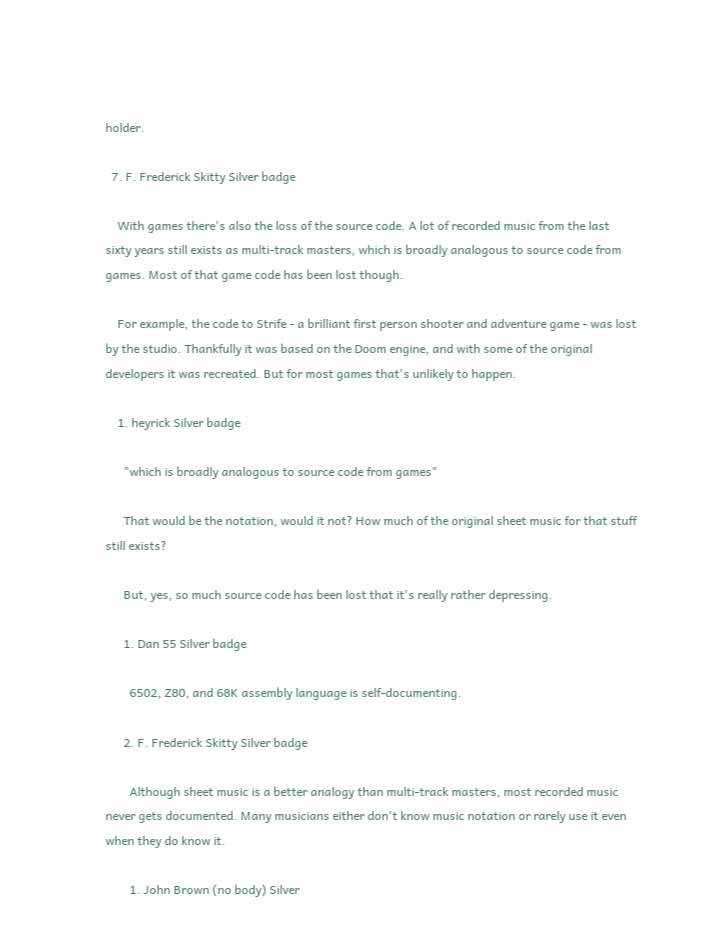holder.

  7. F. Frederick Skitty Silver badge

    With games there's also the loss of the source code. A lot of recorded music from the last sixty years still exists as multi-track masters, which is broadly analogous to source code from games. Most of that game code has been lost though.

    For example, the code to Strife - a brilliant first person shooter and adventure game - was lost by the studio. Thankfully it was based on the Doom engine, and with some of the original developers it was recreated. But for most games that's unlikely to happen.

    1. heyrick Silver badge

      "which is broadly analogous to source code from games"

      That would be the notation, would it not? How much of the original sheet music for that stuff still exists?

      But, yes, so much source code has been lost that it's really rather depressing.

      1. Dan 55 Silver badge

        6502, Z80, and 68K assembly language is self-documenting.

      2. F. Frederick Skitty Silver badge

        Although sheet music is a better analogy than multi-track masters, most recorded music never gets documented. Many musicians either don't know music notation or rarely use it even when they do know it.

        1. John Brown (no body) Silver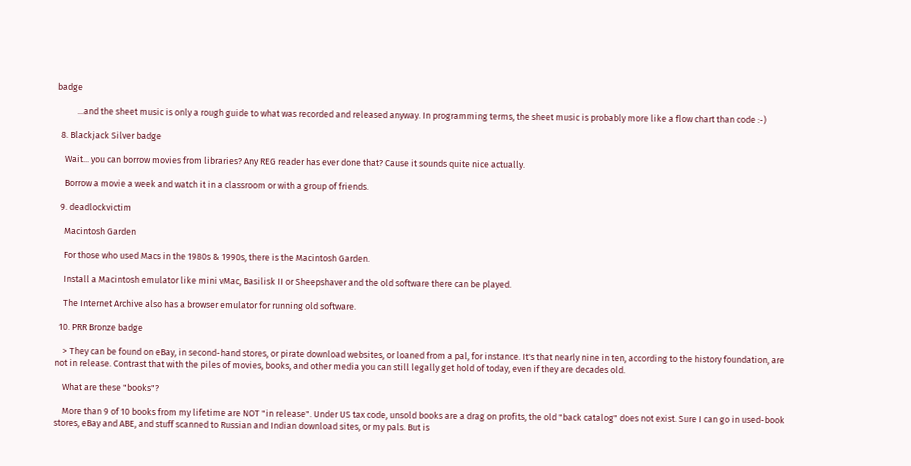badge

          ...and the sheet music is only a rough guide to what was recorded and released anyway. In programming terms, the sheet music is probably more like a flow chart than code :-)

  8. Blackjack Silver badge

    Wait... you can borrow movies from libraries? Any REG reader has ever done that? Cause it sounds quite nice actually.

    Borrow a movie a week and watch it in a classroom or with a group of friends.

  9. deadlockvictim

    Macintosh Garden

    For those who used Macs in the 1980s & 1990s, there is the Macintosh Garden.

    Install a Macintosh emulator like mini vMac, Basilisk II or Sheepshaver and the old software there can be played.

    The Internet Archive also has a browser emulator for running old software.

  10. PRR Bronze badge

    > They can be found on eBay, in second-hand stores, or pirate download websites, or loaned from a pal, for instance. It's that nearly nine in ten, according to the history foundation, are not in release. Contrast that with the piles of movies, books, and other media you can still legally get hold of today, even if they are decades old.

    What are these "books"?

    More than 9 of 10 books from my lifetime are NOT "in release". Under US tax code, unsold books are a drag on profits, the old "back catalog" does not exist. Sure I can go in used-book stores, eBay and ABE, and stuff scanned to Russian and Indian download sites, or my pals. But is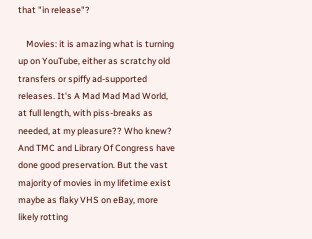that "in release"?

    Movies: it is amazing what is turning up on YouTube, either as scratchy old transfers or spiffy ad-supported releases. It's A Mad Mad Mad World, at full length, with piss-breaks as needed, at my pleasure?? Who knew? And TMC and Library Of Congress have done good preservation. But the vast majority of movies in my lifetime exist maybe as flaky VHS on eBay, more likely rotting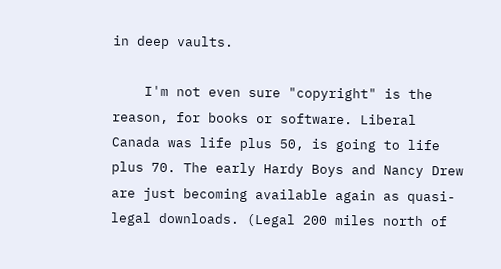in deep vaults.

    I'm not even sure "copyright" is the reason, for books or software. Liberal Canada was life plus 50, is going to life plus 70. The early Hardy Boys and Nancy Drew are just becoming available again as quasi-legal downloads. (Legal 200 miles north of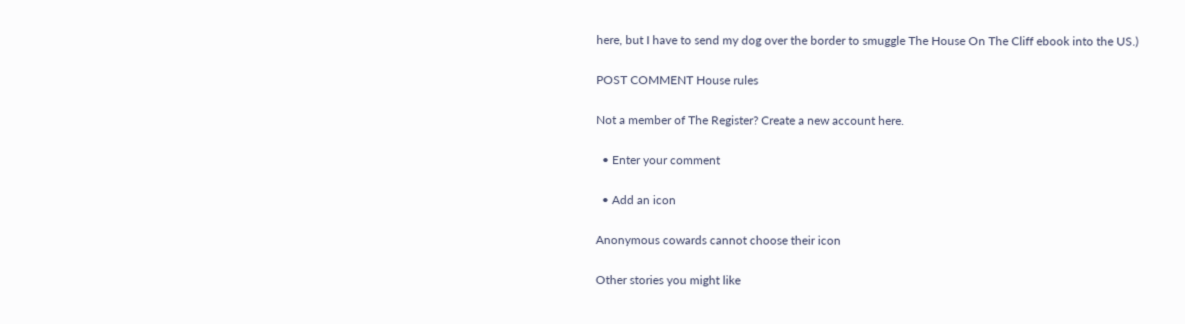here, but I have to send my dog over the border to smuggle The House On The Cliff ebook into the US.)

POST COMMENT House rules

Not a member of The Register? Create a new account here.

  • Enter your comment

  • Add an icon

Anonymous cowards cannot choose their icon

Other stories you might like